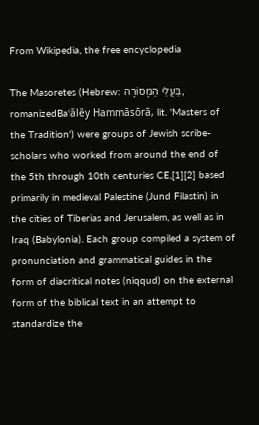From Wikipedia, the free encyclopedia

The Masoretes (Hebrew: בַּעֲלֵי הַמָּסוֹרָה, romanizedBaʿălēy Hammāsōrā, lit. 'Masters of the Tradition') were groups of Jewish scribe-scholars who worked from around the end of the 5th through 10th centuries CE,[1][2] based primarily in medieval Palestine (Jund Filastin) in the cities of Tiberias and Jerusalem, as well as in Iraq (Babylonia). Each group compiled a system of pronunciation and grammatical guides in the form of diacritical notes (niqqud) on the external form of the biblical text in an attempt to standardize the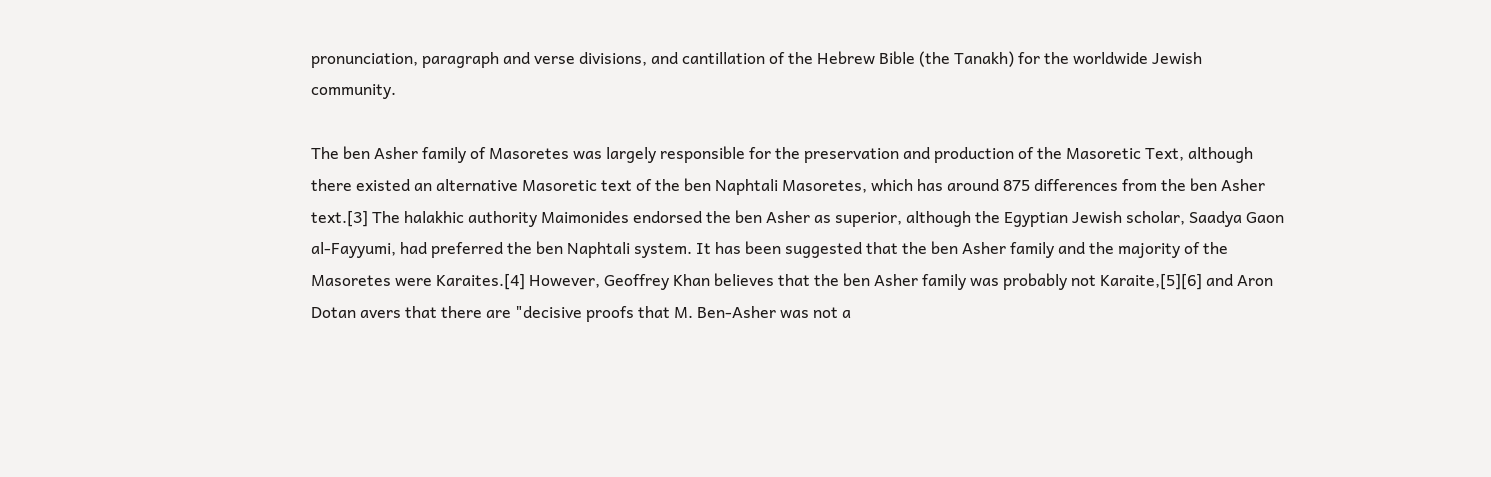pronunciation, paragraph and verse divisions, and cantillation of the Hebrew Bible (the Tanakh) for the worldwide Jewish community.

The ben Asher family of Masoretes was largely responsible for the preservation and production of the Masoretic Text, although there existed an alternative Masoretic text of the ben Naphtali Masoretes, which has around 875 differences from the ben Asher text.[3] The halakhic authority Maimonides endorsed the ben Asher as superior, although the Egyptian Jewish scholar, Saadya Gaon al-Fayyumi, had preferred the ben Naphtali system. It has been suggested that the ben Asher family and the majority of the Masoretes were Karaites.[4] However, Geoffrey Khan believes that the ben Asher family was probably not Karaite,[5][6] and Aron Dotan avers that there are "decisive proofs that M. Ben-Asher was not a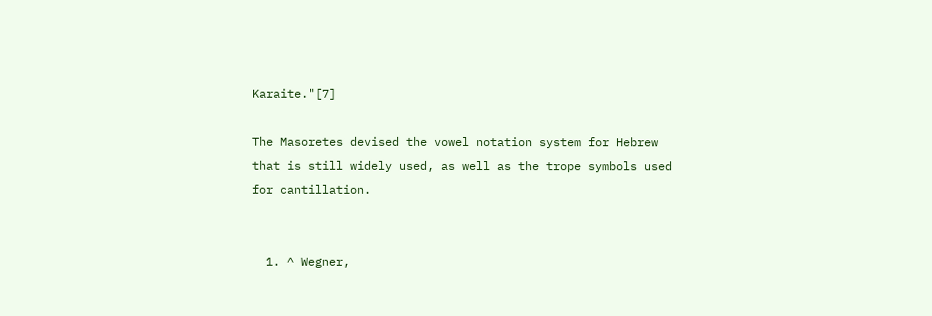Karaite."[7]

The Masoretes devised the vowel notation system for Hebrew that is still widely used, as well as the trope symbols used for cantillation.


  1. ^ Wegner,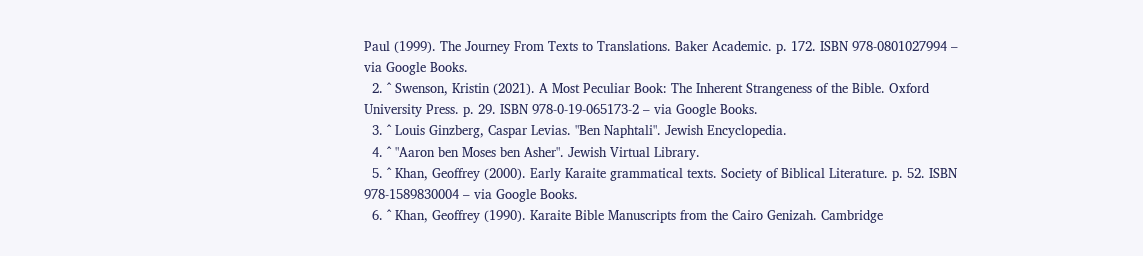Paul (1999). The Journey From Texts to Translations. Baker Academic. p. 172. ISBN 978-0801027994 – via Google Books.
  2. ^ Swenson, Kristin (2021). A Most Peculiar Book: The Inherent Strangeness of the Bible. Oxford University Press. p. 29. ISBN 978-0-19-065173-2 – via Google Books.
  3. ^ Louis Ginzberg, Caspar Levias. "Ben Naphtali". Jewish Encyclopedia.
  4. ^ "Aaron ben Moses ben Asher". Jewish Virtual Library.
  5. ^ Khan, Geoffrey (2000). Early Karaite grammatical texts. Society of Biblical Literature. p. 52. ISBN 978-1589830004 – via Google Books.
  6. ^ Khan, Geoffrey (1990). Karaite Bible Manuscripts from the Cairo Genizah. Cambridge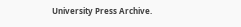University Press Archive.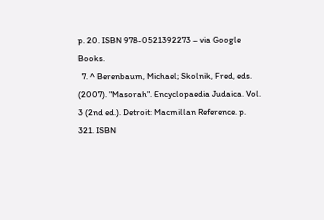p. 20. ISBN 978-0521392273 – via Google Books.
  7. ^ Berenbaum, Michael; Skolnik, Fred, eds. (2007). "Masorah". Encyclopaedia Judaica. Vol. 3 (2nd ed.). Detroit: Macmillan Reference. p. 321. ISBN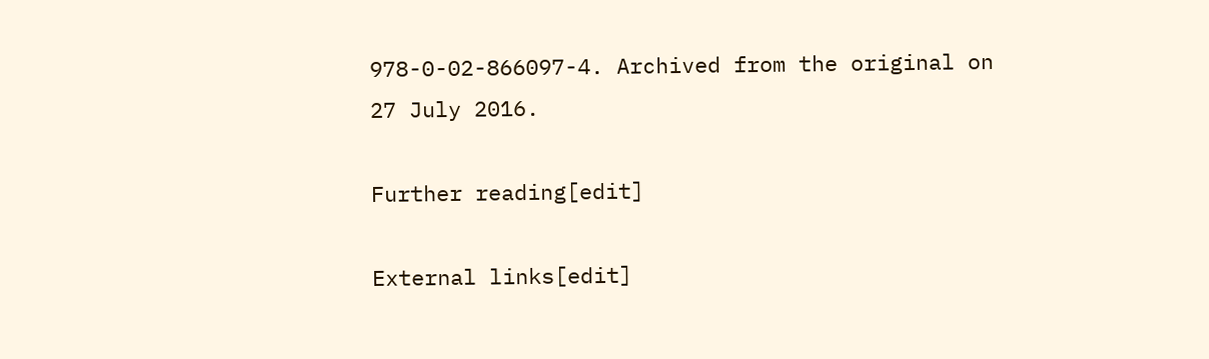978-0-02-866097-4. Archived from the original on 27 July 2016.

Further reading[edit]

External links[edit]